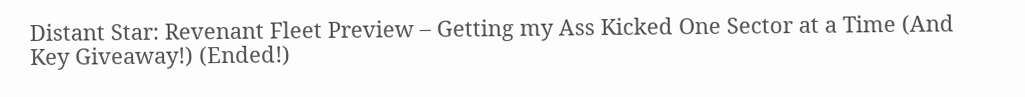Distant Star: Revenant Fleet Preview – Getting my Ass Kicked One Sector at a Time (And Key Giveaway!) (Ended!)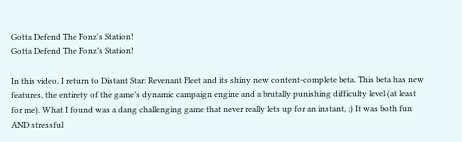Gotta Defend The Fonz's Station!
Gotta Defend The Fonz’s Station!

In this video, I return to Distant Star: Revenant Fleet and its shiny new content-complete beta. This beta has new features, the entirety of the game’s dynamic campaign engine and a brutally punishing difficulty level (at least for me). What I found was a dang challenging game that never really lets up for an instant, ;) It was both fun AND stressful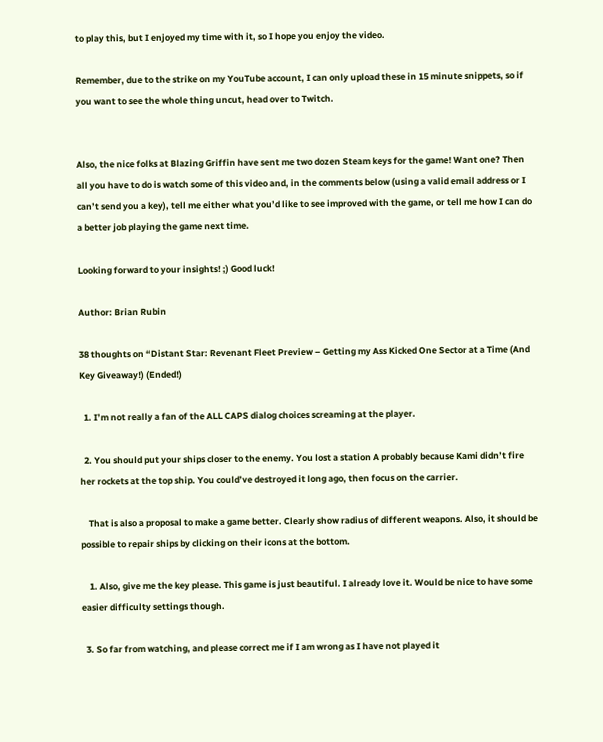to play this, but I enjoyed my time with it, so I hope you enjoy the video.

Remember, due to the strike on my YouTube account, I can only upload these in 15 minute snippets, so if you want to see the whole thing uncut, head over to Twitch.


Also, the nice folks at Blazing Griffin have sent me two dozen Steam keys for the game! Want one? Then all you have to do is watch some of this video and, in the comments below (using a valid email address or I can’t send you a key), tell me either what you’d like to see improved with the game, or tell me how I can do a better job playing the game next time.

Looking forward to your insights! ;) Good luck!

Author: Brian Rubin

38 thoughts on “Distant Star: Revenant Fleet Preview – Getting my Ass Kicked One Sector at a Time (And Key Giveaway!) (Ended!)

  1. I’m not really a fan of the ALL CAPS dialog choices screaming at the player.

  2. You should put your ships closer to the enemy. You lost a station A probably because Kami didn’t fire her rockets at the top ship. You could’ve destroyed it long ago, then focus on the carrier.

    That is also a proposal to make a game better. Clearly show radius of different weapons. Also, it should be possible to repair ships by clicking on their icons at the bottom.

    1. Also, give me the key please. This game is just beautiful. I already love it. Would be nice to have some easier difficulty settings though.

  3. So far from watching, and please correct me if I am wrong as I have not played it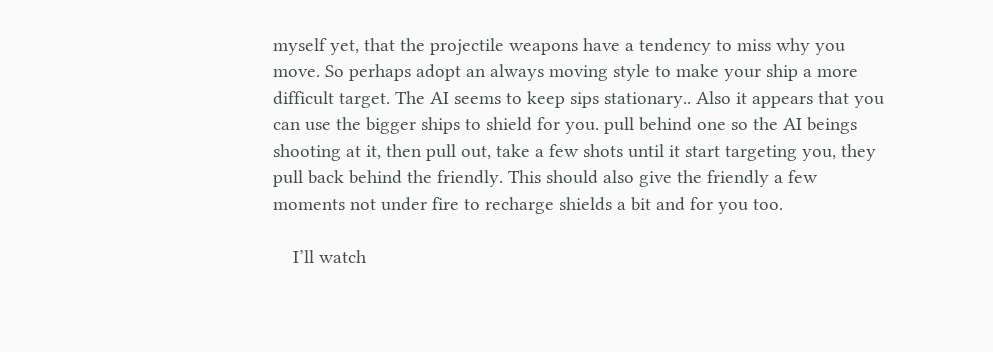myself yet, that the projectile weapons have a tendency to miss why you move. So perhaps adopt an always moving style to make your ship a more difficult target. The AI seems to keep sips stationary.. Also it appears that you can use the bigger ships to shield for you. pull behind one so the AI beings shooting at it, then pull out, take a few shots until it start targeting you, they pull back behind the friendly. This should also give the friendly a few moments not under fire to recharge shields a bit and for you too.

    I’ll watch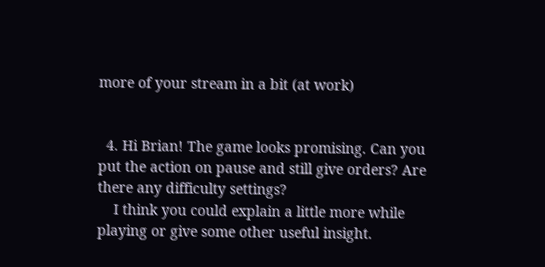more of your stream in a bit (at work)


  4. Hi Brian! The game looks promising. Can you put the action on pause and still give orders? Are there any difficulty settings?
    I think you could explain a little more while playing or give some other useful insight.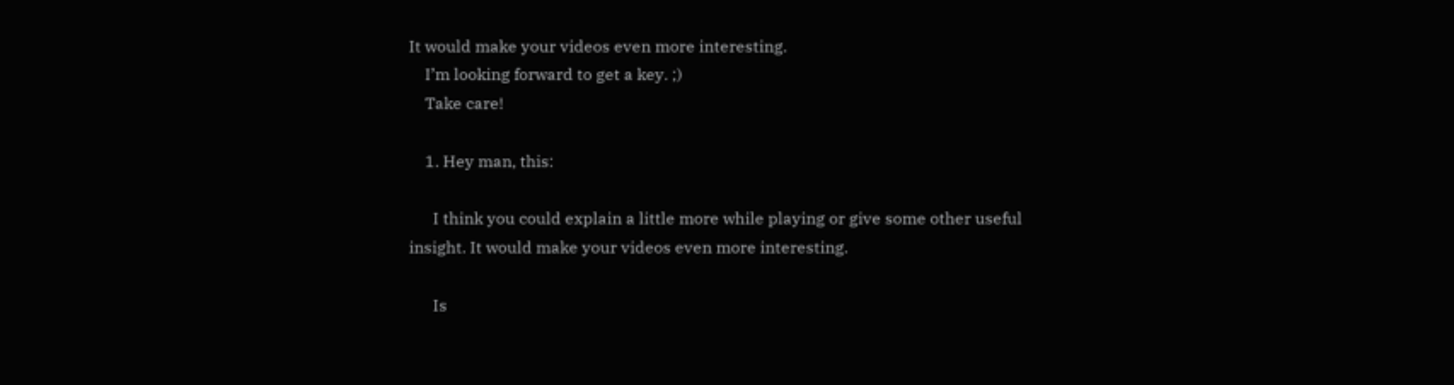It would make your videos even more interesting.
    I’m looking forward to get a key. ;)
    Take care!

    1. Hey man, this:

      I think you could explain a little more while playing or give some other useful insight. It would make your videos even more interesting.

      Is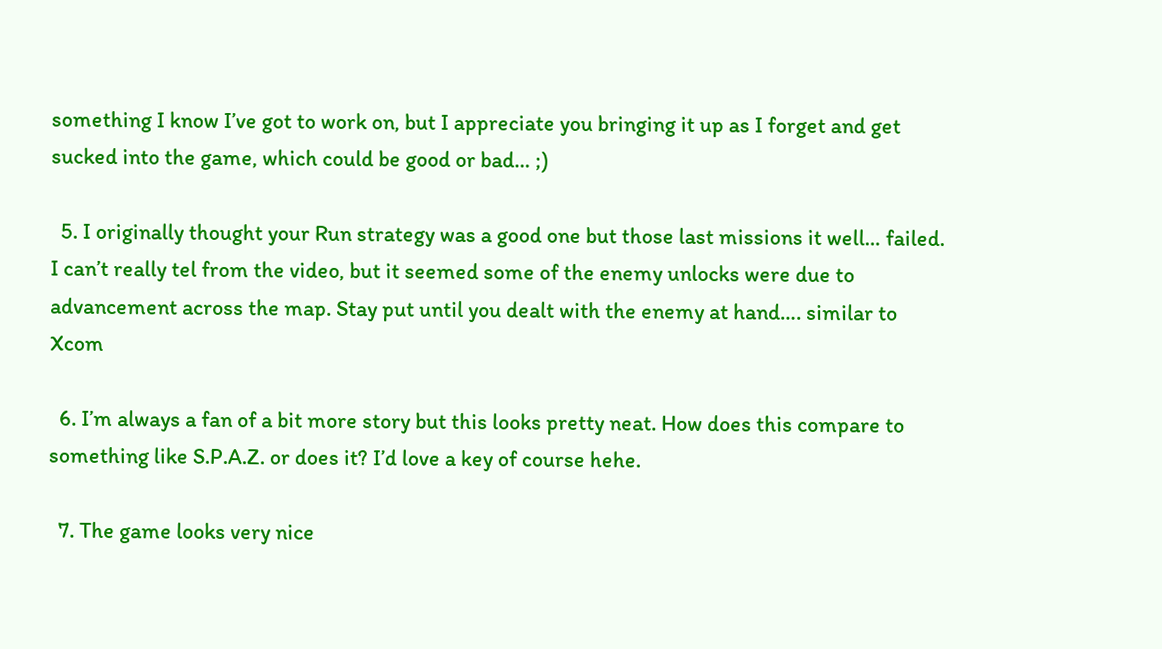something I know I’ve got to work on, but I appreciate you bringing it up as I forget and get sucked into the game, which could be good or bad… ;)

  5. I originally thought your Run strategy was a good one but those last missions it well… failed. I can’t really tel from the video, but it seemed some of the enemy unlocks were due to advancement across the map. Stay put until you dealt with the enemy at hand…. similar to Xcom

  6. I’m always a fan of a bit more story but this looks pretty neat. How does this compare to something like S.P.A.Z. or does it? I’d love a key of course hehe.

  7. The game looks very nice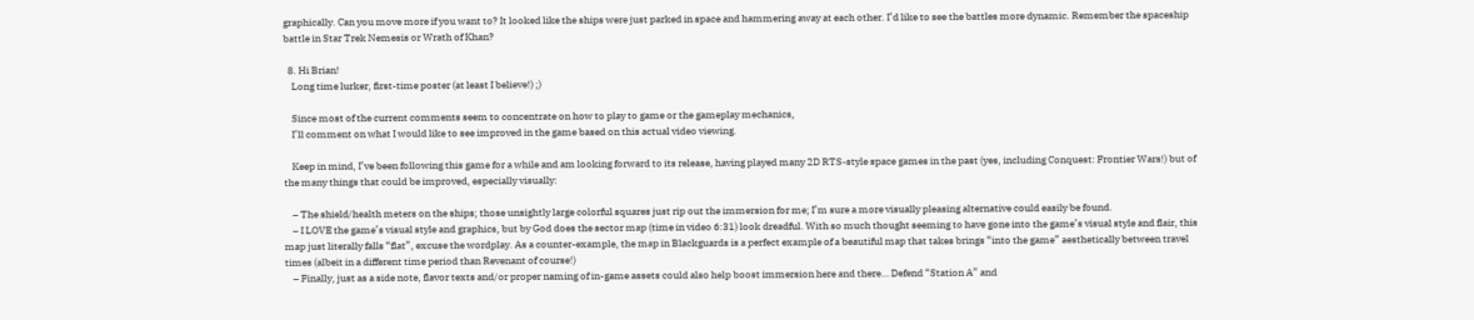graphically. Can you move more if you want to? It looked like the ships were just parked in space and hammering away at each other. I’d like to see the battles more dynamic. Remember the spaceship battle in Star Trek Nemesis or Wrath of Khan?

  8. Hi Brian!
    Long time lurker, first-time poster (at least I believe!) ;)

    Since most of the current comments seem to concentrate on how to play to game or the gameplay mechanics,
    I’ll comment on what I would like to see improved in the game based on this actual video viewing.

    Keep in mind, I’ve been following this game for a while and am looking forward to its release, having played many 2D RTS-style space games in the past (yes, including Conquest: Frontier Wars!) but of the many things that could be improved, especially visually:

    – The shield/health meters on the ships; those unsightly large colorful squares just rip out the immersion for me; I’m sure a more visually pleasing alternative could easily be found.
    – I LOVE the game’s visual style and graphics, but by God does the sector map (time in video 6:31) look dreadful. With so much thought seeming to have gone into the game’s visual style and flair, this map just literally falls “flat”, excuse the wordplay. As a counter-example, the map in Blackguards is a perfect example of a beautiful map that takes brings “into the game” aesthetically between travel times (albeit in a different time period than Revenant of course!)
    – Finally, just as a side note, flavor texts and/or proper naming of in-game assets could also help boost immersion here and there… Defend “Station A” and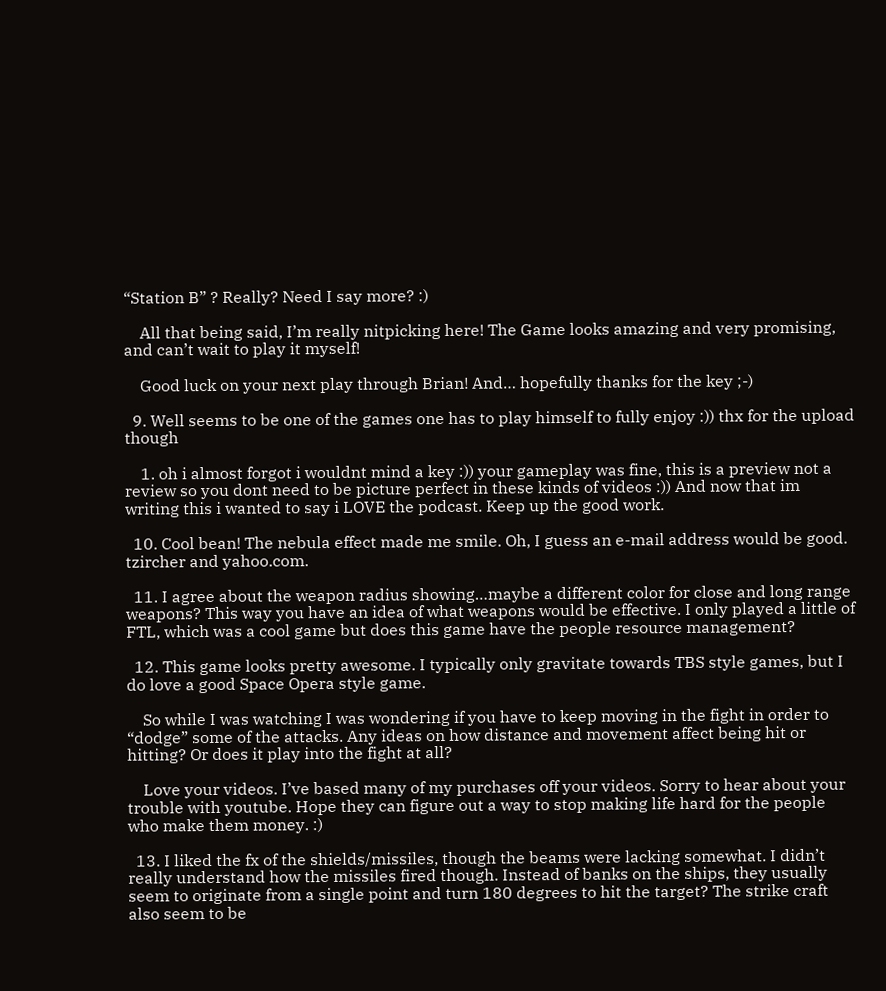“Station B” ? Really? Need I say more? :)

    All that being said, I’m really nitpicking here! The Game looks amazing and very promising, and can’t wait to play it myself!

    Good luck on your next play through Brian! And… hopefully thanks for the key ;-)

  9. Well seems to be one of the games one has to play himself to fully enjoy :)) thx for the upload though

    1. oh i almost forgot i wouldnt mind a key :)) your gameplay was fine, this is a preview not a review so you dont need to be picture perfect in these kinds of videos :)) And now that im writing this i wanted to say i LOVE the podcast. Keep up the good work.

  10. Cool bean! The nebula effect made me smile. Oh, I guess an e-mail address would be good. tzircher and yahoo.com.

  11. I agree about the weapon radius showing…maybe a different color for close and long range weapons? This way you have an idea of what weapons would be effective. I only played a little of FTL, which was a cool game but does this game have the people resource management?

  12. This game looks pretty awesome. I typically only gravitate towards TBS style games, but I do love a good Space Opera style game.

    So while I was watching I was wondering if you have to keep moving in the fight in order to “dodge” some of the attacks. Any ideas on how distance and movement affect being hit or hitting? Or does it play into the fight at all?

    Love your videos. I’ve based many of my purchases off your videos. Sorry to hear about your trouble with youtube. Hope they can figure out a way to stop making life hard for the people who make them money. :)

  13. I liked the fx of the shields/missiles, though the beams were lacking somewhat. I didn’t really understand how the missiles fired though. Instead of banks on the ships, they usually seem to originate from a single point and turn 180 degrees to hit the target? The strike craft also seem to be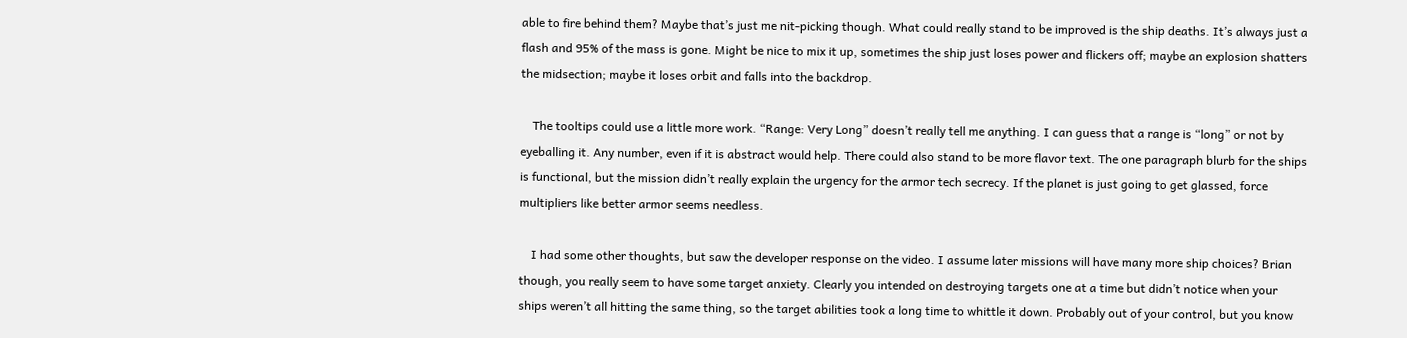able to fire behind them? Maybe that’s just me nit-picking though. What could really stand to be improved is the ship deaths. It’s always just a flash and 95% of the mass is gone. Might be nice to mix it up, sometimes the ship just loses power and flickers off; maybe an explosion shatters the midsection; maybe it loses orbit and falls into the backdrop.

    The tooltips could use a little more work. “Range: Very Long” doesn’t really tell me anything. I can guess that a range is “long” or not by eyeballing it. Any number, even if it is abstract would help. There could also stand to be more flavor text. The one paragraph blurb for the ships is functional, but the mission didn’t really explain the urgency for the armor tech secrecy. If the planet is just going to get glassed, force multipliers like better armor seems needless.

    I had some other thoughts, but saw the developer response on the video. I assume later missions will have many more ship choices? Brian though, you really seem to have some target anxiety. Clearly you intended on destroying targets one at a time but didn’t notice when your ships weren’t all hitting the same thing, so the target abilities took a long time to whittle it down. Probably out of your control, but you know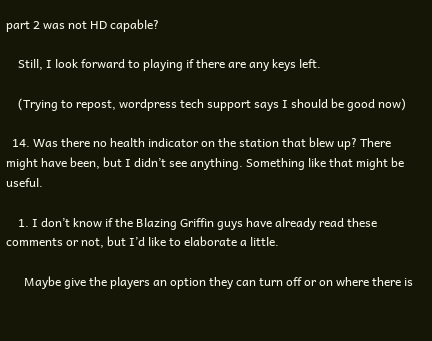part 2 was not HD capable?

    Still, I look forward to playing if there are any keys left.

    (Trying to repost, wordpress tech support says I should be good now)

  14. Was there no health indicator on the station that blew up? There might have been, but I didn’t see anything. Something like that might be useful.

    1. I don’t know if the Blazing Griffin guys have already read these comments or not, but I’d like to elaborate a little.

      Maybe give the players an option they can turn off or on where there is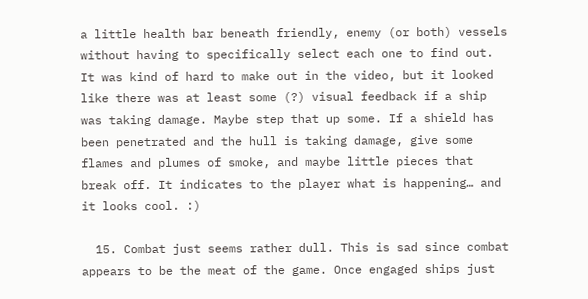a little health bar beneath friendly, enemy (or both) vessels without having to specifically select each one to find out. It was kind of hard to make out in the video, but it looked like there was at least some (?) visual feedback if a ship was taking damage. Maybe step that up some. If a shield has been penetrated and the hull is taking damage, give some flames and plumes of smoke, and maybe little pieces that break off. It indicates to the player what is happening… and it looks cool. :)

  15. Combat just seems rather dull. This is sad since combat appears to be the meat of the game. Once engaged ships just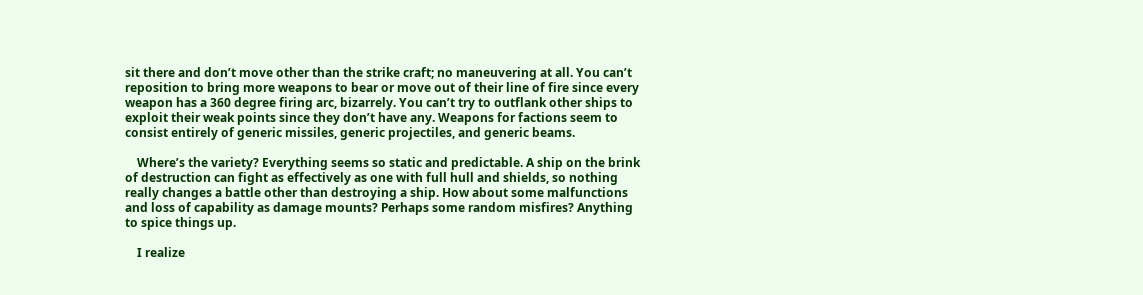sit there and don’t move other than the strike craft; no maneuvering at all. You can’t reposition to bring more weapons to bear or move out of their line of fire since every weapon has a 360 degree firing arc, bizarrely. You can’t try to outflank other ships to exploit their weak points since they don’t have any. Weapons for factions seem to consist entirely of generic missiles, generic projectiles, and generic beams.

    Where’s the variety? Everything seems so static and predictable. A ship on the brink of destruction can fight as effectively as one with full hull and shields, so nothing really changes a battle other than destroying a ship. How about some malfunctions and loss of capability as damage mounts? Perhaps some random misfires? Anything to spice things up.

    I realize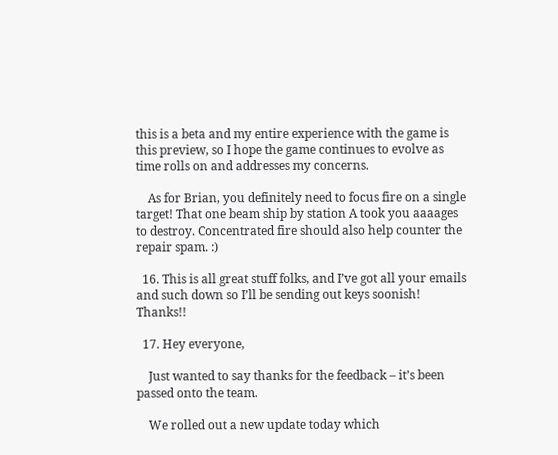this is a beta and my entire experience with the game is this preview, so I hope the game continues to evolve as time rolls on and addresses my concerns.

    As for Brian, you definitely need to focus fire on a single target! That one beam ship by station A took you aaaages to destroy. Concentrated fire should also help counter the repair spam. :)

  16. This is all great stuff folks, and I’ve got all your emails and such down so I’ll be sending out keys soonish! Thanks!!

  17. Hey everyone,

    Just wanted to say thanks for the feedback – it’s been passed onto the team.

    We rolled out a new update today which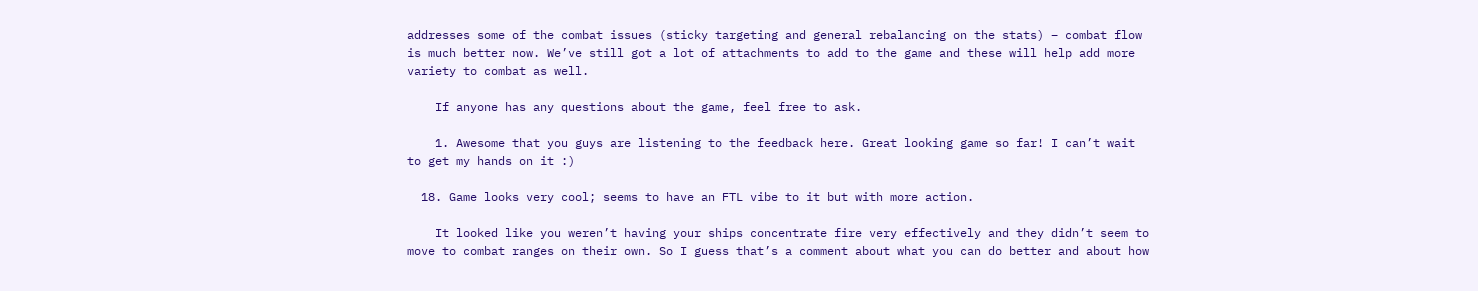addresses some of the combat issues (sticky targeting and general rebalancing on the stats) – combat flow is much better now. We’ve still got a lot of attachments to add to the game and these will help add more variety to combat as well.

    If anyone has any questions about the game, feel free to ask.

    1. Awesome that you guys are listening to the feedback here. Great looking game so far! I can’t wait to get my hands on it :)

  18. Game looks very cool; seems to have an FTL vibe to it but with more action.

    It looked like you weren’t having your ships concentrate fire very effectively and they didn’t seem to move to combat ranges on their own. So I guess that’s a comment about what you can do better and about how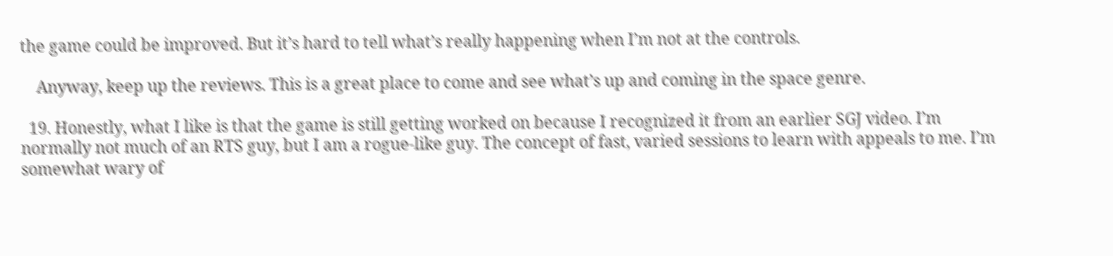the game could be improved. But it’s hard to tell what’s really happening when I’m not at the controls.

    Anyway, keep up the reviews. This is a great place to come and see what’s up and coming in the space genre.

  19. Honestly, what I like is that the game is still getting worked on because I recognized it from an earlier SGJ video. I’m normally not much of an RTS guy, but I am a rogue-like guy. The concept of fast, varied sessions to learn with appeals to me. I’m somewhat wary of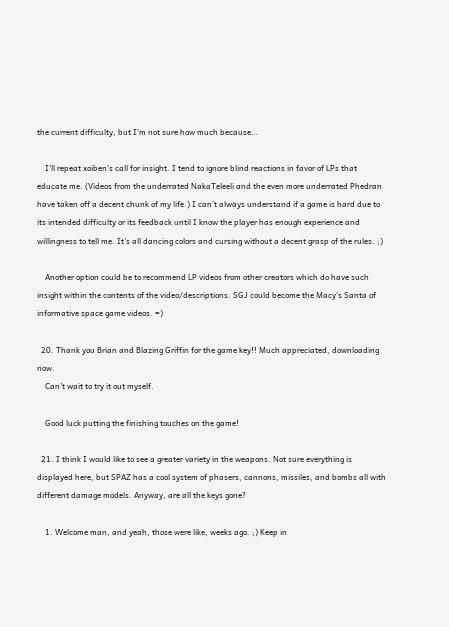the current difficulty, but I’m not sure how much because…

    I’ll repeat xoiben’s call for insight. I tend to ignore blind reactions in favor of LPs that educate me. (Videos from the underrated NakaTeleeli and the even more underrated Phedran have taken off a decent chunk of my life.) I can’t always understand if a game is hard due to its intended difficulty or its feedback until I know the player has enough experience and willingness to tell me. It’s all dancing colors and cursing without a decent grasp of the rules. ;)

    Another option could be to recommend LP videos from other creators which do have such insight within the contents of the video/descriptions. SGJ could become the Macy’s Santa of informative space game videos. =)

  20. Thank you Brian and Blazing Griffin for the game key!! Much appreciated, downloading now.
    Can’t wait to try it out myself.

    Good luck putting the finishing touches on the game!

  21. I think I would like to see a greater variety in the weapons. Not sure everything is displayed here, but SPAZ has a cool system of phasers, cannons, missiles, and bombs all with different damage models. Anyway, are all the keys gone?

    1. Welcome man, and yeah, those were like, weeks ago. ;) Keep in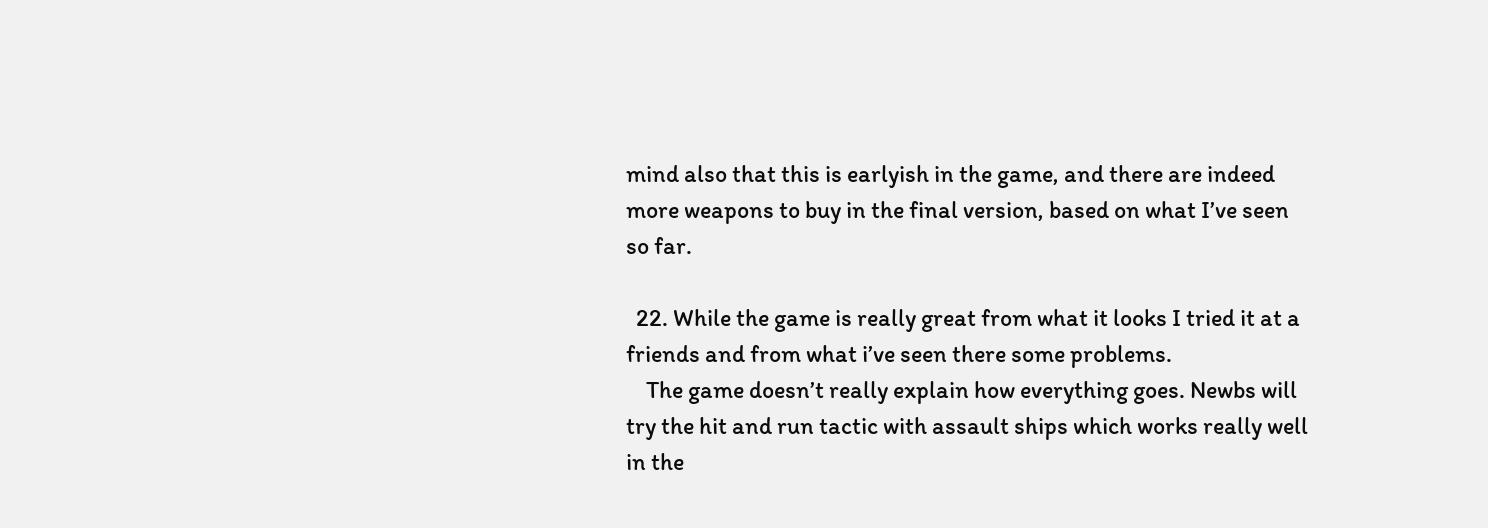mind also that this is earlyish in the game, and there are indeed more weapons to buy in the final version, based on what I’ve seen so far.

  22. While the game is really great from what it looks I tried it at a friends and from what i’ve seen there some problems.
    The game doesn’t really explain how everything goes. Newbs will try the hit and run tactic with assault ships which works really well in the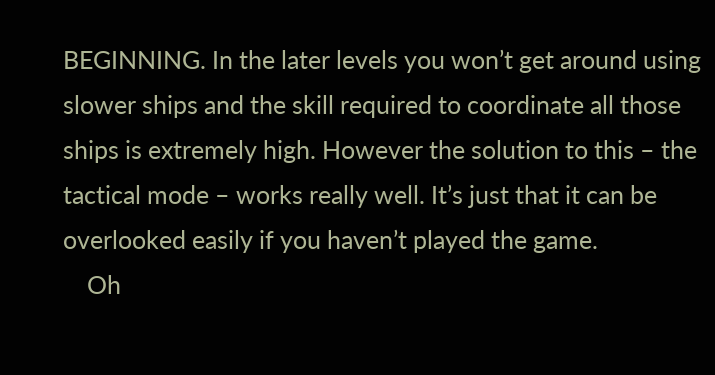BEGINNING. In the later levels you won’t get around using slower ships and the skill required to coordinate all those ships is extremely high. However the solution to this – the tactical mode – works really well. It’s just that it can be overlooked easily if you haven’t played the game.
    Oh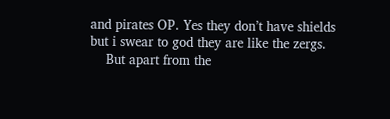and pirates OP. Yes they don’t have shields but i swear to god they are like the zergs.
    But apart from the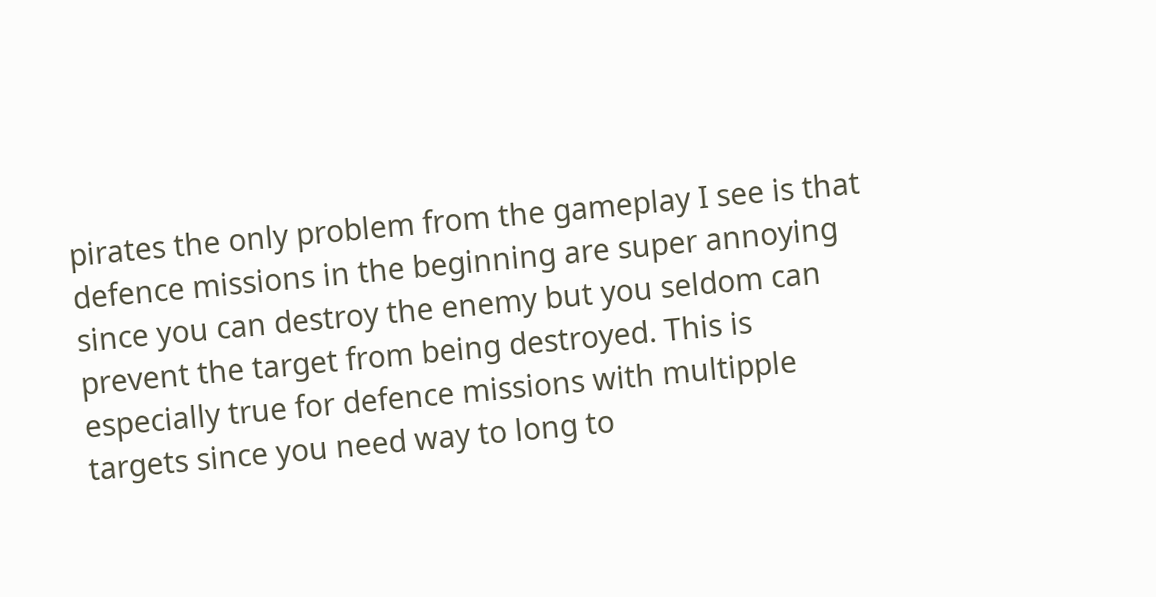pirates the only problem from the gameplay I see is that defence missions in the beginning are super annoying since you can destroy the enemy but you seldom can prevent the target from being destroyed. This is especially true for defence missions with multipple targets since you need way to long to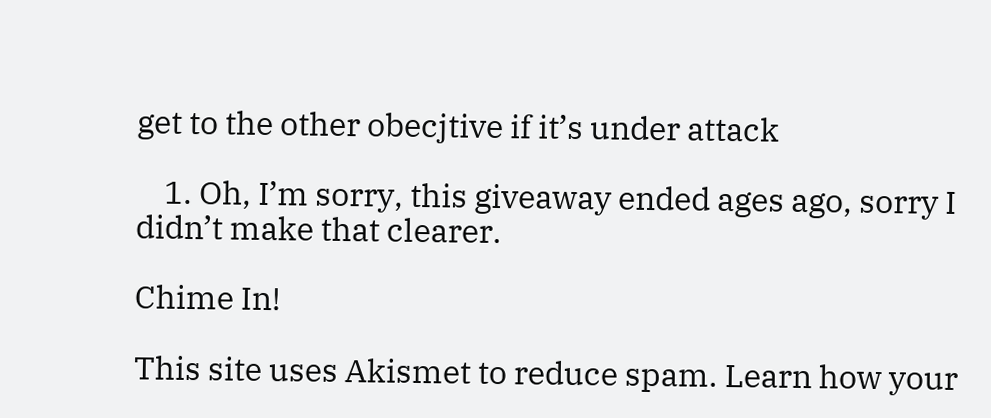get to the other obecjtive if it’s under attack

    1. Oh, I’m sorry, this giveaway ended ages ago, sorry I didn’t make that clearer.

Chime In!

This site uses Akismet to reduce spam. Learn how your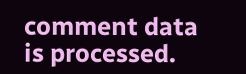comment data is processed.